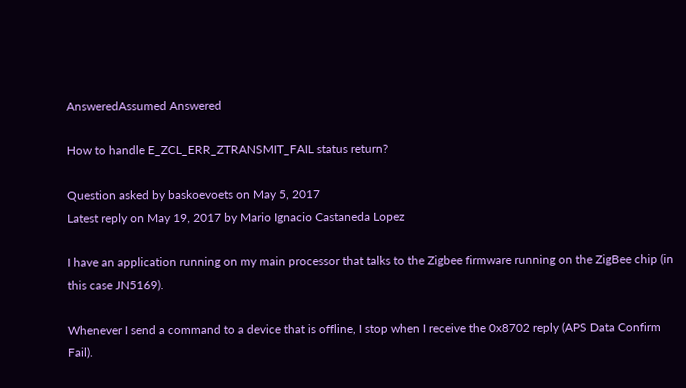AnsweredAssumed Answered

How to handle E_ZCL_ERR_ZTRANSMIT_FAIL status return?

Question asked by baskoevoets on May 5, 2017
Latest reply on May 19, 2017 by Mario Ignacio Castaneda Lopez

I have an application running on my main processor that talks to the Zigbee firmware running on the ZigBee chip (in this case JN5169).

Whenever I send a command to a device that is offline, I stop when I receive the 0x8702 reply (APS Data Confirm Fail).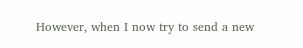However, when I now try to send a new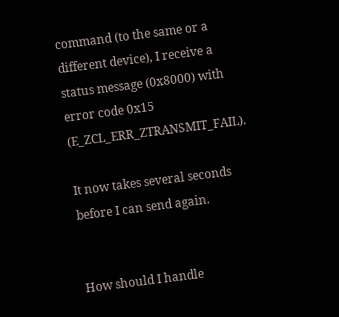command (to the same or a different device), I receive a status message (0x8000) with error code 0x15 (E_ZCL_ERR_ZTRANSMIT_FAIL).

It now takes several seconds before I can send again.


How should I handle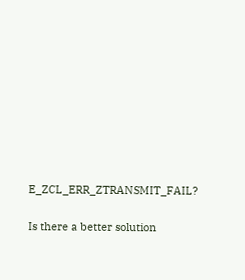E_ZCL_ERR_ZTRANSMIT_FAIL?

Is there a better solution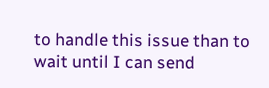to handle this issue than to wait until I can send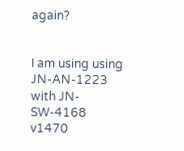again?


I am using using JN-AN-1223 with JN-SW-4168 v1470